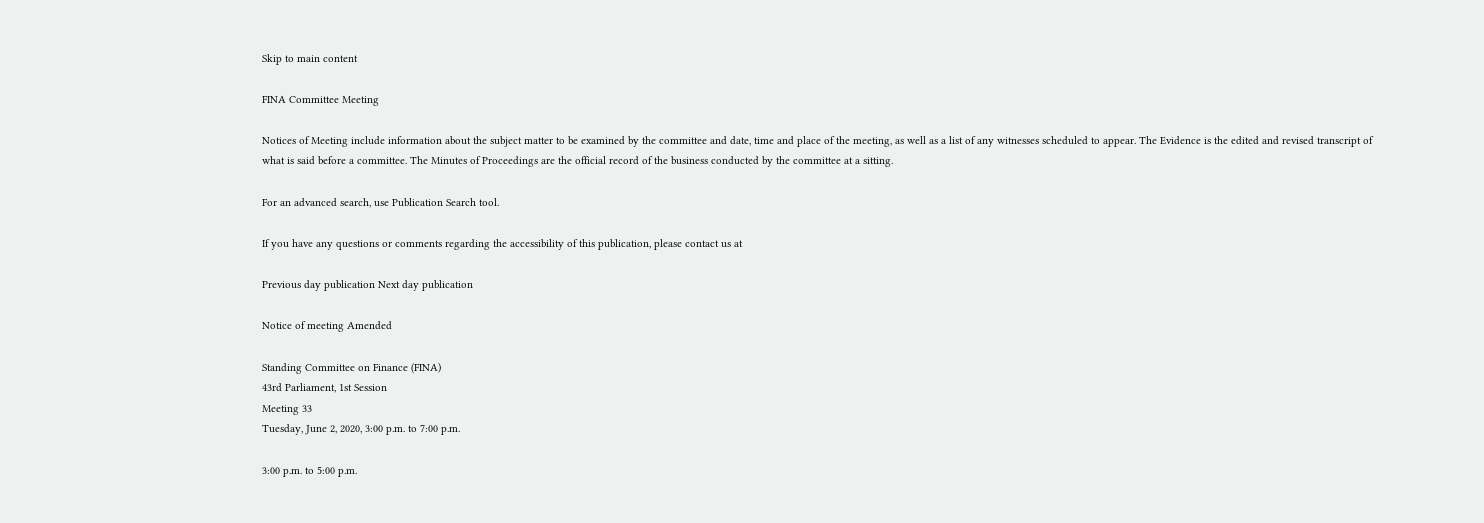Skip to main content

FINA Committee Meeting

Notices of Meeting include information about the subject matter to be examined by the committee and date, time and place of the meeting, as well as a list of any witnesses scheduled to appear. The Evidence is the edited and revised transcript of what is said before a committee. The Minutes of Proceedings are the official record of the business conducted by the committee at a sitting.

For an advanced search, use Publication Search tool.

If you have any questions or comments regarding the accessibility of this publication, please contact us at

Previous day publication Next day publication

Notice of meeting Amended

Standing Committee on Finance (FINA)
43rd Parliament, 1st Session
Meeting 33
Tuesday, June 2, 2020, 3:00 p.m. to 7:00 p.m.

3:00 p.m. to 5:00 p.m.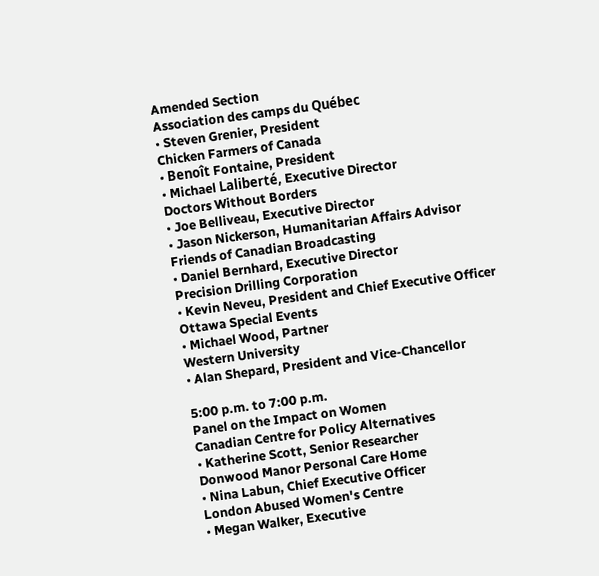Amended Section
Association des camps du Québec
• Steven Grenier, President
Chicken Farmers of Canada
• Benoît Fontaine, President
• Michael Laliberté, Executive Director
Doctors Without Borders
• Joe Belliveau, Executive Director
• Jason Nickerson, Humanitarian Affairs Advisor
Friends of Canadian Broadcasting
• Daniel Bernhard, Executive Director
Precision Drilling Corporation
• Kevin Neveu, President and Chief Executive Officer
Ottawa Special Events
• Michael Wood, Partner
Western University
• Alan Shepard, President and Vice-Chancellor

5:00 p.m. to 7:00 p.m.
Panel on the Impact on Women
Canadian Centre for Policy Alternatives
• Katherine Scott, Senior Researcher
Donwood Manor Personal Care Home
• Nina Labun, Chief Executive Officer
London Abused Women's Centre
• Megan Walker, Executive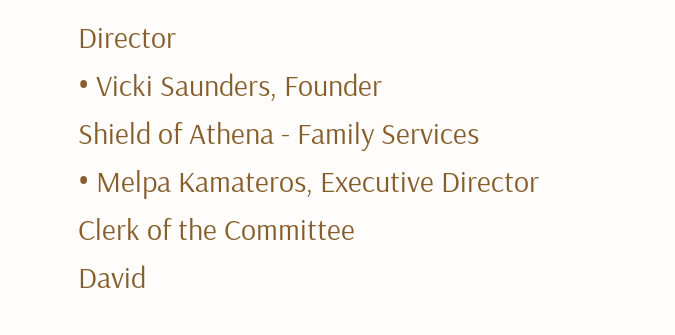Director
• Vicki Saunders, Founder
Shield of Athena - Family Services
• Melpa Kamateros, Executive Director
Clerk of the Committee
David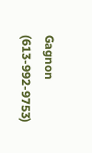Gagnon (613-992-9753)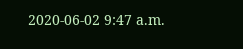2020-06-02 9:47 a.m.